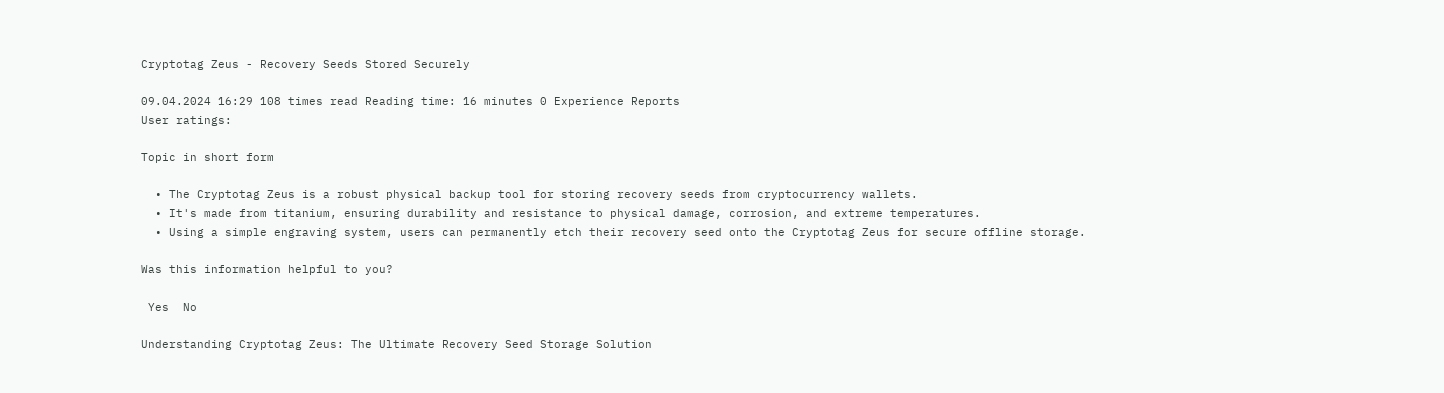Cryptotag Zeus - Recovery Seeds Stored Securely

09.04.2024 16:29 108 times read Reading time: 16 minutes 0 Experience Reports
User ratings:

Topic in short form

  • The Cryptotag Zeus is a robust physical backup tool for storing recovery seeds from cryptocurrency wallets.
  • It's made from titanium, ensuring durability and resistance to physical damage, corrosion, and extreme temperatures.
  • Using a simple engraving system, users can permanently etch their recovery seed onto the Cryptotag Zeus for secure offline storage.

Was this information helpful to you?

 Yes  No

Understanding Cryptotag Zeus: The Ultimate Recovery Seed Storage Solution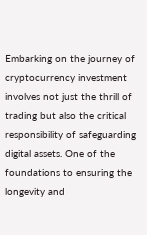Embarking on the journey of cryptocurrency investment involves not just the thrill of trading but also the critical responsibility of safeguarding digital assets. One of the foundations to ensuring the longevity and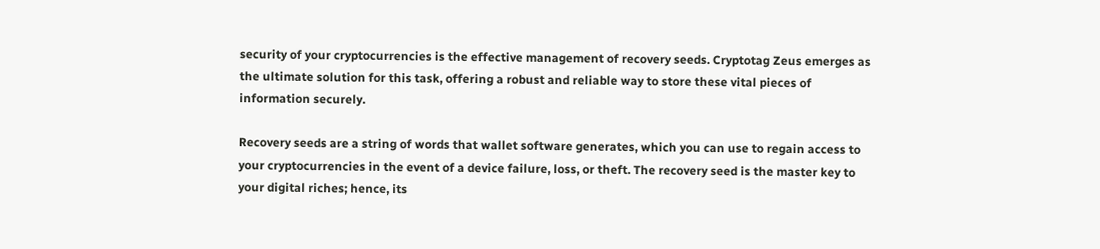security of your cryptocurrencies is the effective management of recovery seeds. Cryptotag Zeus emerges as the ultimate solution for this task, offering a robust and reliable way to store these vital pieces of information securely.

Recovery seeds are a string of words that wallet software generates, which you can use to regain access to your cryptocurrencies in the event of a device failure, loss, or theft. The recovery seed is the master key to your digital riches; hence, its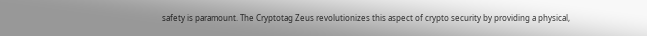safety is paramount. The Cryptotag Zeus revolutionizes this aspect of crypto security by providing a physical,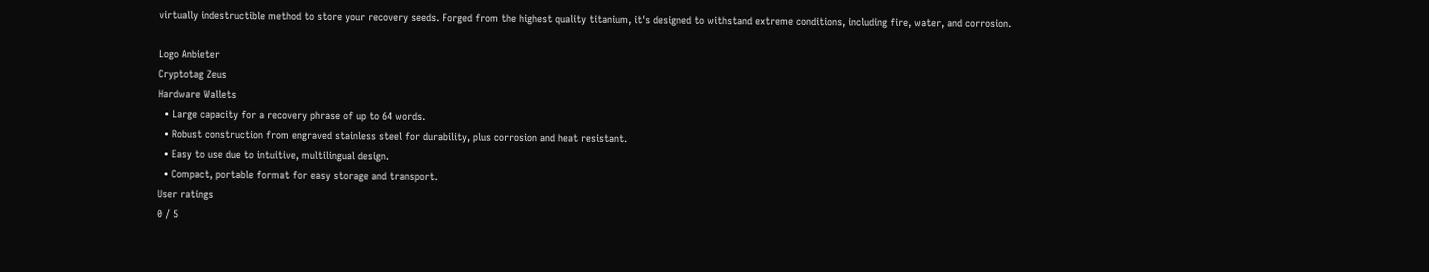virtually indestructible method to store your recovery seeds. Forged from the highest quality titanium, it's designed to withstand extreme conditions, including fire, water, and corrosion.

Logo Anbieter
Cryptotag Zeus
Hardware Wallets
  • Large capacity for a recovery phrase of up to 64 words.
  • Robust construction from engraved stainless steel for durability, plus corrosion and heat resistant.
  • Easy to use due to intuitive, multilingual design.
  • Compact, portable format for easy storage and transport.
User ratings
0 / 5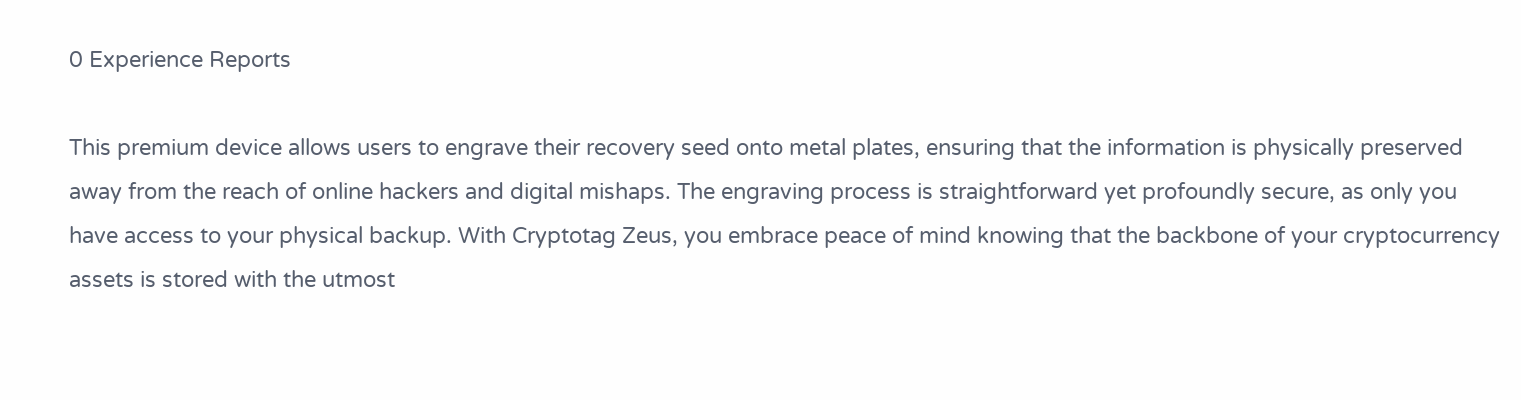0 Experience Reports

This premium device allows users to engrave their recovery seed onto metal plates, ensuring that the information is physically preserved away from the reach of online hackers and digital mishaps. The engraving process is straightforward yet profoundly secure, as only you have access to your physical backup. With Cryptotag Zeus, you embrace peace of mind knowing that the backbone of your cryptocurrency assets is stored with the utmost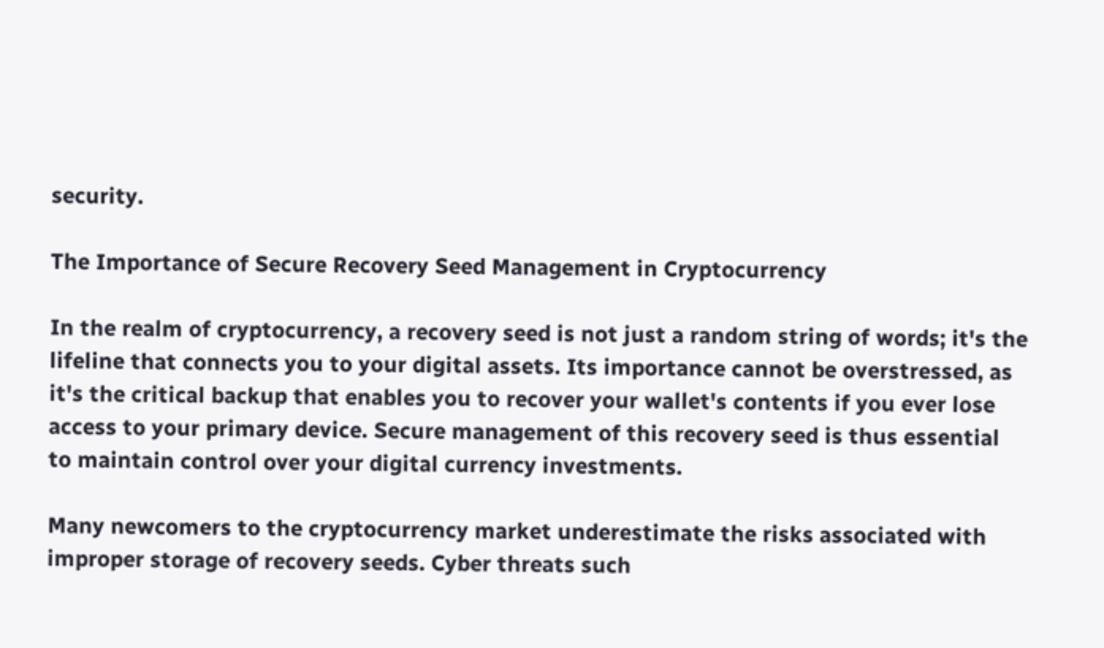security.

The Importance of Secure Recovery Seed Management in Cryptocurrency

In the realm of cryptocurrency, a recovery seed is not just a random string of words; it's the lifeline that connects you to your digital assets. Its importance cannot be overstressed, as it's the critical backup that enables you to recover your wallet's contents if you ever lose access to your primary device. Secure management of this recovery seed is thus essential to maintain control over your digital currency investments.

Many newcomers to the cryptocurrency market underestimate the risks associated with improper storage of recovery seeds. Cyber threats such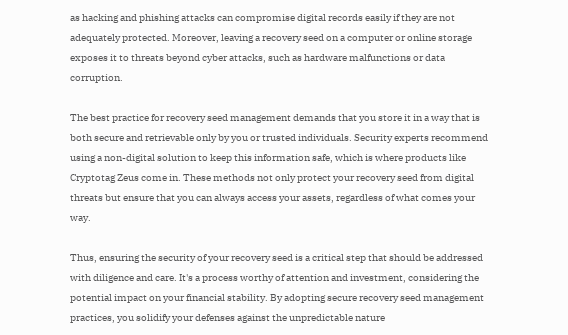as hacking and phishing attacks can compromise digital records easily if they are not adequately protected. Moreover, leaving a recovery seed on a computer or online storage exposes it to threats beyond cyber attacks, such as hardware malfunctions or data corruption.

The best practice for recovery seed management demands that you store it in a way that is both secure and retrievable only by you or trusted individuals. Security experts recommend using a non-digital solution to keep this information safe, which is where products like Cryptotag Zeus come in. These methods not only protect your recovery seed from digital threats but ensure that you can always access your assets, regardless of what comes your way.

Thus, ensuring the security of your recovery seed is a critical step that should be addressed with diligence and care. It's a process worthy of attention and investment, considering the potential impact on your financial stability. By adopting secure recovery seed management practices, you solidify your defenses against the unpredictable nature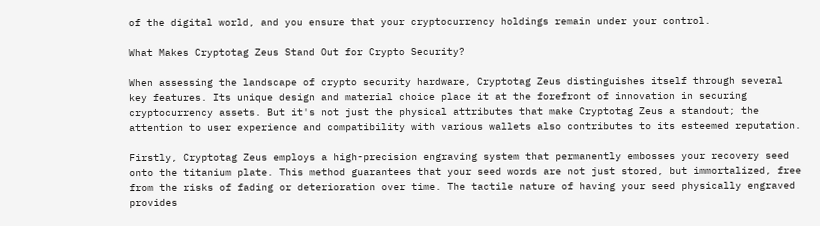of the digital world, and you ensure that your cryptocurrency holdings remain under your control.

What Makes Cryptotag Zeus Stand Out for Crypto Security?

When assessing the landscape of crypto security hardware, Cryptotag Zeus distinguishes itself through several key features. Its unique design and material choice place it at the forefront of innovation in securing cryptocurrency assets. But it's not just the physical attributes that make Cryptotag Zeus a standout; the attention to user experience and compatibility with various wallets also contributes to its esteemed reputation.

Firstly, Cryptotag Zeus employs a high-precision engraving system that permanently embosses your recovery seed onto the titanium plate. This method guarantees that your seed words are not just stored, but immortalized, free from the risks of fading or deterioration over time. The tactile nature of having your seed physically engraved provides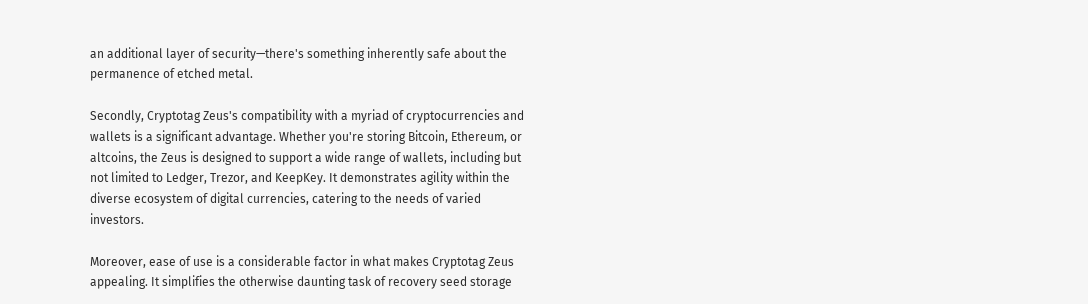an additional layer of security—there's something inherently safe about the permanence of etched metal.

Secondly, Cryptotag Zeus's compatibility with a myriad of cryptocurrencies and wallets is a significant advantage. Whether you're storing Bitcoin, Ethereum, or altcoins, the Zeus is designed to support a wide range of wallets, including but not limited to Ledger, Trezor, and KeepKey. It demonstrates agility within the diverse ecosystem of digital currencies, catering to the needs of varied investors.

Moreover, ease of use is a considerable factor in what makes Cryptotag Zeus appealing. It simplifies the otherwise daunting task of recovery seed storage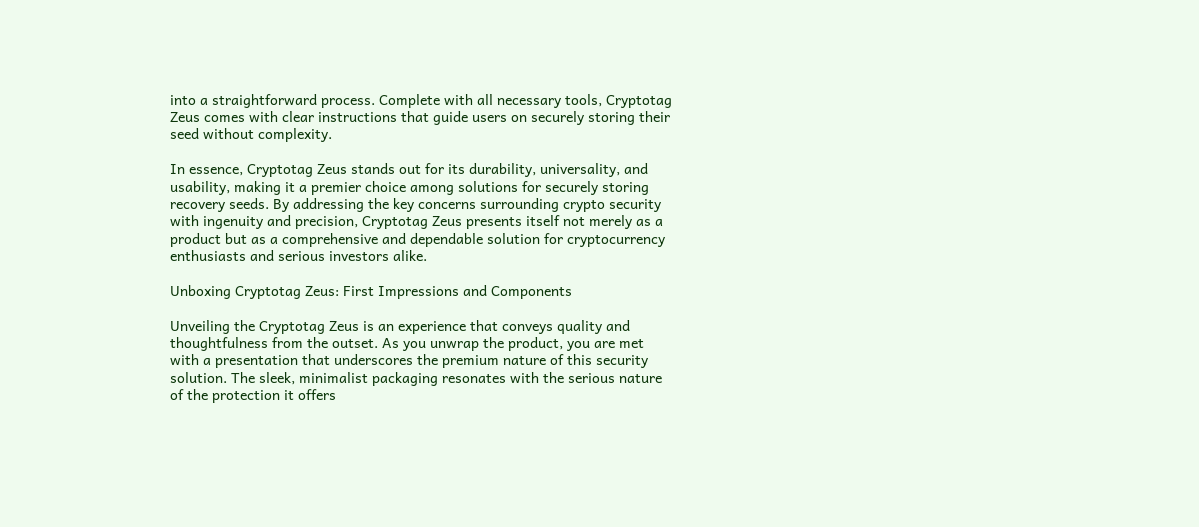into a straightforward process. Complete with all necessary tools, Cryptotag Zeus comes with clear instructions that guide users on securely storing their seed without complexity.

In essence, Cryptotag Zeus stands out for its durability, universality, and usability, making it a premier choice among solutions for securely storing recovery seeds. By addressing the key concerns surrounding crypto security with ingenuity and precision, Cryptotag Zeus presents itself not merely as a product but as a comprehensive and dependable solution for cryptocurrency enthusiasts and serious investors alike.

Unboxing Cryptotag Zeus: First Impressions and Components

Unveiling the Cryptotag Zeus is an experience that conveys quality and thoughtfulness from the outset. As you unwrap the product, you are met with a presentation that underscores the premium nature of this security solution. The sleek, minimalist packaging resonates with the serious nature of the protection it offers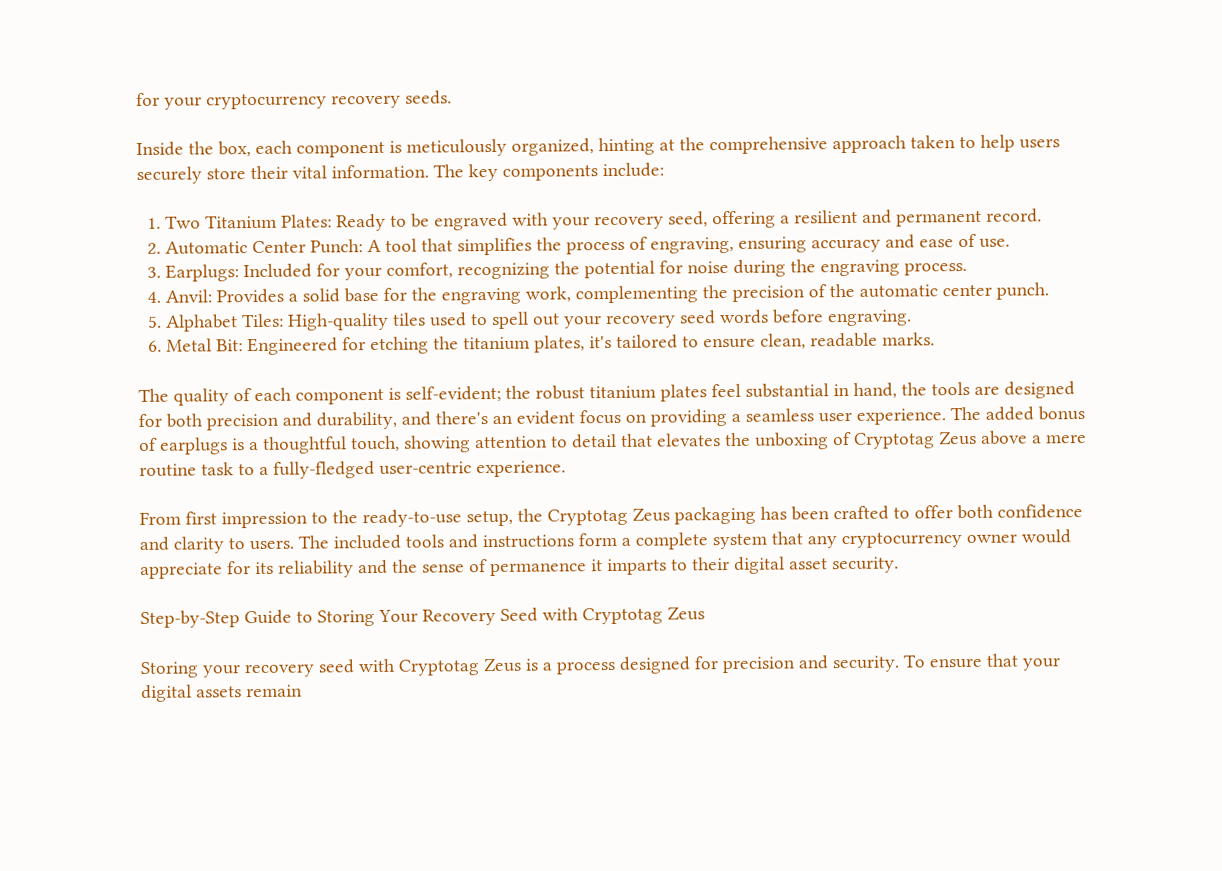for your cryptocurrency recovery seeds.

Inside the box, each component is meticulously organized, hinting at the comprehensive approach taken to help users securely store their vital information. The key components include:

  1. Two Titanium Plates: Ready to be engraved with your recovery seed, offering a resilient and permanent record.
  2. Automatic Center Punch: A tool that simplifies the process of engraving, ensuring accuracy and ease of use.
  3. Earplugs: Included for your comfort, recognizing the potential for noise during the engraving process.
  4. Anvil: Provides a solid base for the engraving work, complementing the precision of the automatic center punch.
  5. Alphabet Tiles: High-quality tiles used to spell out your recovery seed words before engraving.
  6. Metal Bit: Engineered for etching the titanium plates, it's tailored to ensure clean, readable marks.

The quality of each component is self-evident; the robust titanium plates feel substantial in hand, the tools are designed for both precision and durability, and there's an evident focus on providing a seamless user experience. The added bonus of earplugs is a thoughtful touch, showing attention to detail that elevates the unboxing of Cryptotag Zeus above a mere routine task to a fully-fledged user-centric experience.

From first impression to the ready-to-use setup, the Cryptotag Zeus packaging has been crafted to offer both confidence and clarity to users. The included tools and instructions form a complete system that any cryptocurrency owner would appreciate for its reliability and the sense of permanence it imparts to their digital asset security.

Step-by-Step Guide to Storing Your Recovery Seed with Cryptotag Zeus

Storing your recovery seed with Cryptotag Zeus is a process designed for precision and security. To ensure that your digital assets remain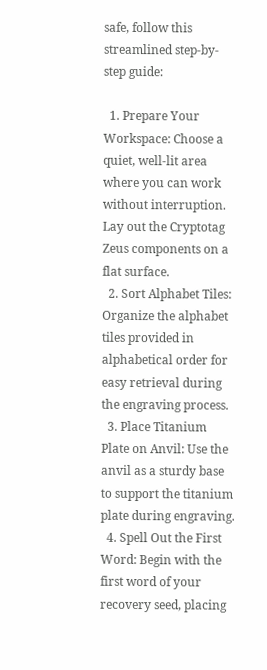safe, follow this streamlined step-by-step guide:

  1. Prepare Your Workspace: Choose a quiet, well-lit area where you can work without interruption. Lay out the Cryptotag Zeus components on a flat surface.
  2. Sort Alphabet Tiles: Organize the alphabet tiles provided in alphabetical order for easy retrieval during the engraving process.
  3. Place Titanium Plate on Anvil: Use the anvil as a sturdy base to support the titanium plate during engraving.
  4. Spell Out the First Word: Begin with the first word of your recovery seed, placing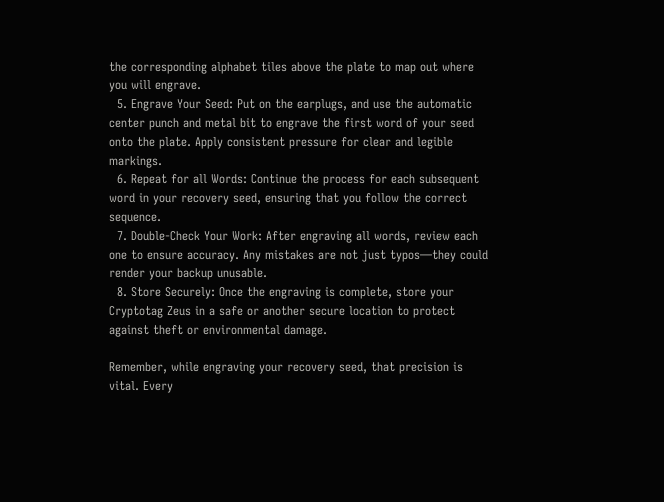the corresponding alphabet tiles above the plate to map out where you will engrave.
  5. Engrave Your Seed: Put on the earplugs, and use the automatic center punch and metal bit to engrave the first word of your seed onto the plate. Apply consistent pressure for clear and legible markings.
  6. Repeat for all Words: Continue the process for each subsequent word in your recovery seed, ensuring that you follow the correct sequence.
  7. Double-Check Your Work: After engraving all words, review each one to ensure accuracy. Any mistakes are not just typos—they could render your backup unusable.
  8. Store Securely: Once the engraving is complete, store your Cryptotag Zeus in a safe or another secure location to protect against theft or environmental damage.

Remember, while engraving your recovery seed, that precision is vital. Every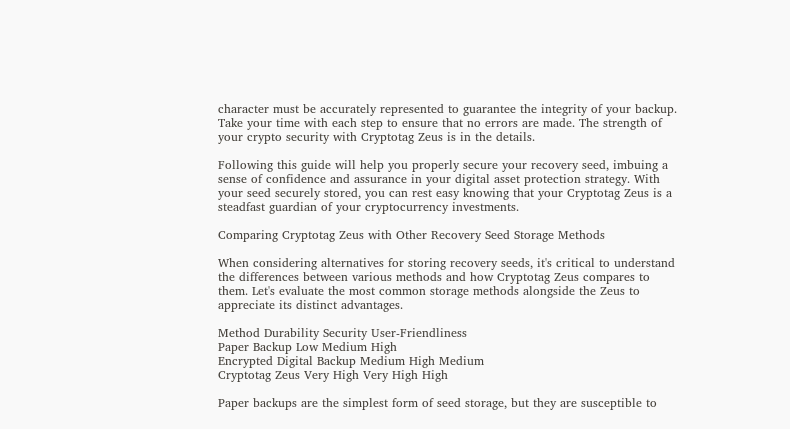character must be accurately represented to guarantee the integrity of your backup. Take your time with each step to ensure that no errors are made. The strength of your crypto security with Cryptotag Zeus is in the details.

Following this guide will help you properly secure your recovery seed, imbuing a sense of confidence and assurance in your digital asset protection strategy. With your seed securely stored, you can rest easy knowing that your Cryptotag Zeus is a steadfast guardian of your cryptocurrency investments.

Comparing Cryptotag Zeus with Other Recovery Seed Storage Methods

When considering alternatives for storing recovery seeds, it's critical to understand the differences between various methods and how Cryptotag Zeus compares to them. Let's evaluate the most common storage methods alongside the Zeus to appreciate its distinct advantages.

Method Durability Security User-Friendliness
Paper Backup Low Medium High
Encrypted Digital Backup Medium High Medium
Cryptotag Zeus Very High Very High High

Paper backups are the simplest form of seed storage, but they are susceptible to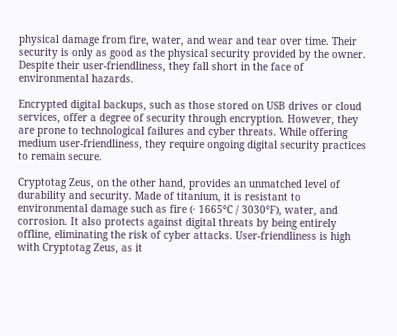physical damage from fire, water, and wear and tear over time. Their security is only as good as the physical security provided by the owner. Despite their user-friendliness, they fall short in the face of environmental hazards.

Encrypted digital backups, such as those stored on USB drives or cloud services, offer a degree of security through encryption. However, they are prone to technological failures and cyber threats. While offering medium user-friendliness, they require ongoing digital security practices to remain secure.

Cryptotag Zeus, on the other hand, provides an unmatched level of durability and security. Made of titanium, it is resistant to environmental damage such as fire (· 1665°C / 3030°F), water, and corrosion. It also protects against digital threats by being entirely offline, eliminating the risk of cyber attacks. User-friendliness is high with Cryptotag Zeus, as it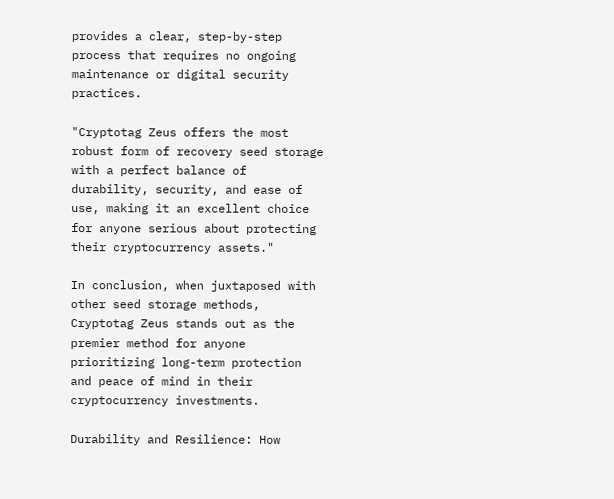provides a clear, step-by-step process that requires no ongoing maintenance or digital security practices.

"Cryptotag Zeus offers the most robust form of recovery seed storage with a perfect balance of durability, security, and ease of use, making it an excellent choice for anyone serious about protecting their cryptocurrency assets."

In conclusion, when juxtaposed with other seed storage methods, Cryptotag Zeus stands out as the premier method for anyone prioritizing long-term protection and peace of mind in their cryptocurrency investments.

Durability and Resilience: How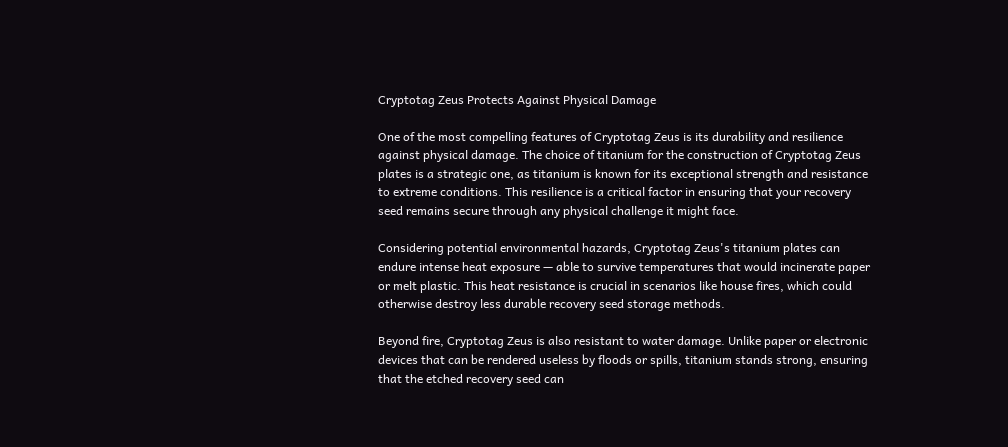Cryptotag Zeus Protects Against Physical Damage

One of the most compelling features of Cryptotag Zeus is its durability and resilience against physical damage. The choice of titanium for the construction of Cryptotag Zeus plates is a strategic one, as titanium is known for its exceptional strength and resistance to extreme conditions. This resilience is a critical factor in ensuring that your recovery seed remains secure through any physical challenge it might face.

Considering potential environmental hazards, Cryptotag Zeus's titanium plates can endure intense heat exposure — able to survive temperatures that would incinerate paper or melt plastic. This heat resistance is crucial in scenarios like house fires, which could otherwise destroy less durable recovery seed storage methods.

Beyond fire, Cryptotag Zeus is also resistant to water damage. Unlike paper or electronic devices that can be rendered useless by floods or spills, titanium stands strong, ensuring that the etched recovery seed can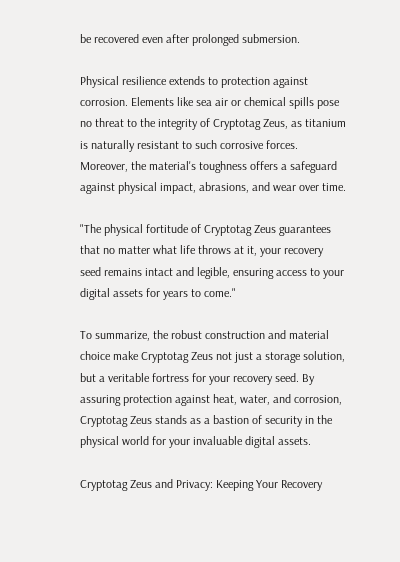be recovered even after prolonged submersion.

Physical resilience extends to protection against corrosion. Elements like sea air or chemical spills pose no threat to the integrity of Cryptotag Zeus, as titanium is naturally resistant to such corrosive forces. Moreover, the material's toughness offers a safeguard against physical impact, abrasions, and wear over time.

"The physical fortitude of Cryptotag Zeus guarantees that no matter what life throws at it, your recovery seed remains intact and legible, ensuring access to your digital assets for years to come."

To summarize, the robust construction and material choice make Cryptotag Zeus not just a storage solution, but a veritable fortress for your recovery seed. By assuring protection against heat, water, and corrosion, Cryptotag Zeus stands as a bastion of security in the physical world for your invaluable digital assets.

Cryptotag Zeus and Privacy: Keeping Your Recovery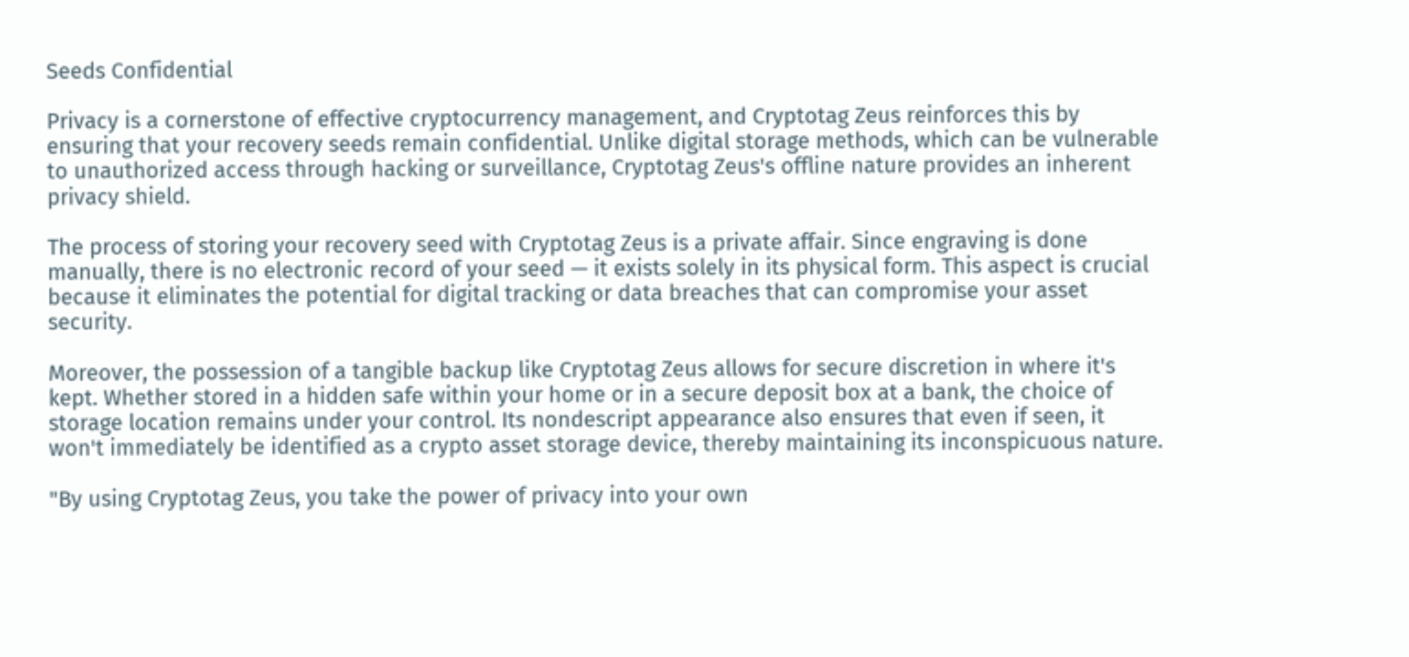Seeds Confidential

Privacy is a cornerstone of effective cryptocurrency management, and Cryptotag Zeus reinforces this by ensuring that your recovery seeds remain confidential. Unlike digital storage methods, which can be vulnerable to unauthorized access through hacking or surveillance, Cryptotag Zeus's offline nature provides an inherent privacy shield.

The process of storing your recovery seed with Cryptotag Zeus is a private affair. Since engraving is done manually, there is no electronic record of your seed — it exists solely in its physical form. This aspect is crucial because it eliminates the potential for digital tracking or data breaches that can compromise your asset security.

Moreover, the possession of a tangible backup like Cryptotag Zeus allows for secure discretion in where it's kept. Whether stored in a hidden safe within your home or in a secure deposit box at a bank, the choice of storage location remains under your control. Its nondescript appearance also ensures that even if seen, it won't immediately be identified as a crypto asset storage device, thereby maintaining its inconspicuous nature.

"By using Cryptotag Zeus, you take the power of privacy into your own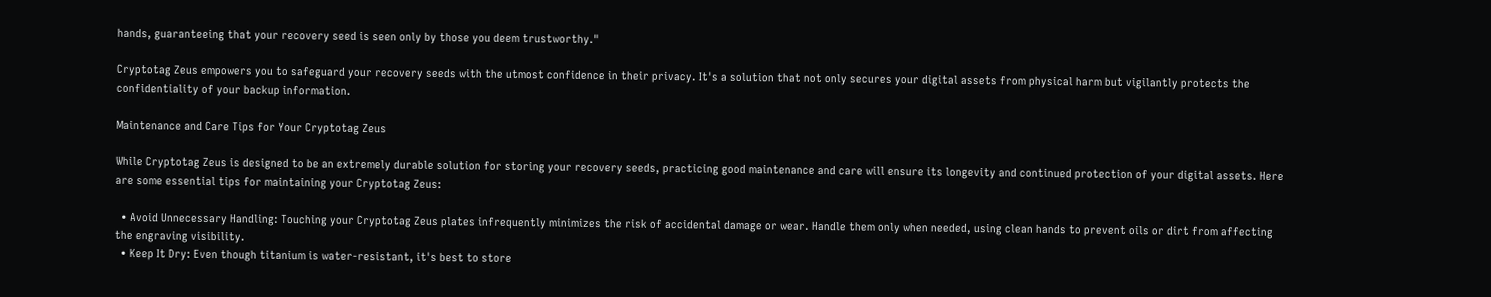hands, guaranteeing that your recovery seed is seen only by those you deem trustworthy."

Cryptotag Zeus empowers you to safeguard your recovery seeds with the utmost confidence in their privacy. It's a solution that not only secures your digital assets from physical harm but vigilantly protects the confidentiality of your backup information.

Maintenance and Care Tips for Your Cryptotag Zeus

While Cryptotag Zeus is designed to be an extremely durable solution for storing your recovery seeds, practicing good maintenance and care will ensure its longevity and continued protection of your digital assets. Here are some essential tips for maintaining your Cryptotag Zeus:

  • Avoid Unnecessary Handling: Touching your Cryptotag Zeus plates infrequently minimizes the risk of accidental damage or wear. Handle them only when needed, using clean hands to prevent oils or dirt from affecting the engraving visibility.
  • Keep It Dry: Even though titanium is water-resistant, it's best to store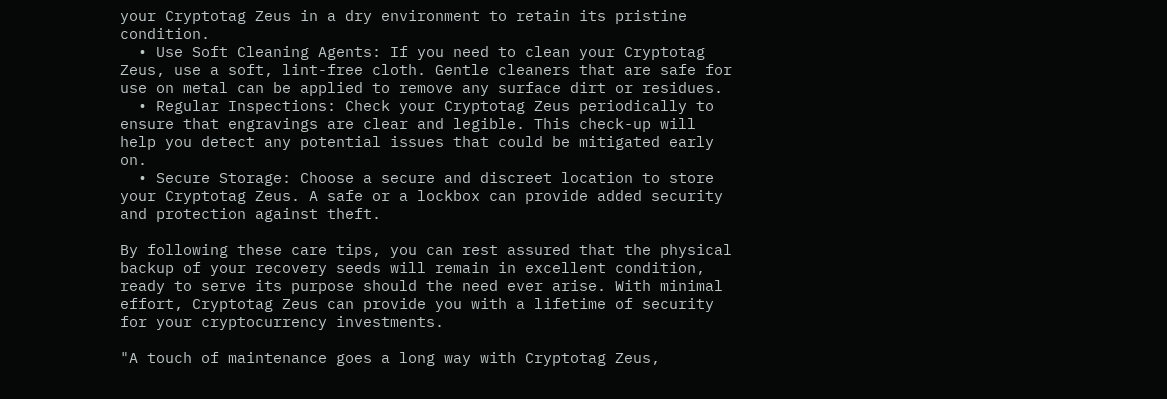your Cryptotag Zeus in a dry environment to retain its pristine condition.
  • Use Soft Cleaning Agents: If you need to clean your Cryptotag Zeus, use a soft, lint-free cloth. Gentle cleaners that are safe for use on metal can be applied to remove any surface dirt or residues.
  • Regular Inspections: Check your Cryptotag Zeus periodically to ensure that engravings are clear and legible. This check-up will help you detect any potential issues that could be mitigated early on.
  • Secure Storage: Choose a secure and discreet location to store your Cryptotag Zeus. A safe or a lockbox can provide added security and protection against theft.

By following these care tips, you can rest assured that the physical backup of your recovery seeds will remain in excellent condition, ready to serve its purpose should the need ever arise. With minimal effort, Cryptotag Zeus can provide you with a lifetime of security for your cryptocurrency investments.

"A touch of maintenance goes a long way with Cryptotag Zeus,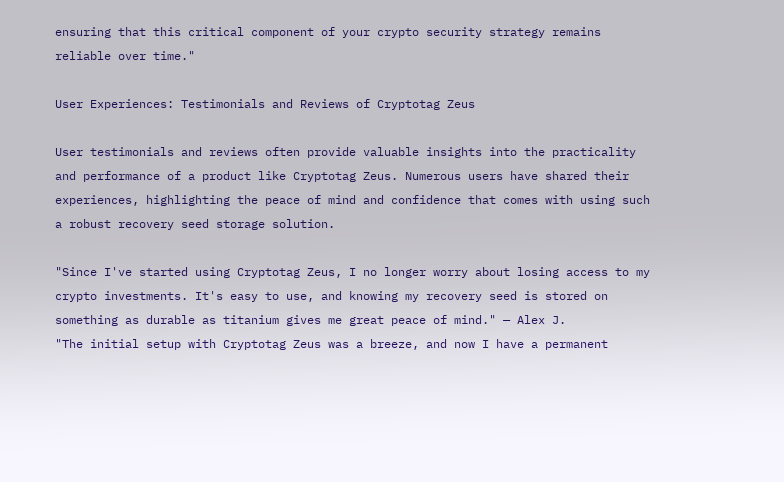ensuring that this critical component of your crypto security strategy remains reliable over time."

User Experiences: Testimonials and Reviews of Cryptotag Zeus

User testimonials and reviews often provide valuable insights into the practicality and performance of a product like Cryptotag Zeus. Numerous users have shared their experiences, highlighting the peace of mind and confidence that comes with using such a robust recovery seed storage solution.

"Since I've started using Cryptotag Zeus, I no longer worry about losing access to my crypto investments. It's easy to use, and knowing my recovery seed is stored on something as durable as titanium gives me great peace of mind." — Alex J.
"The initial setup with Cryptotag Zeus was a breeze, and now I have a permanent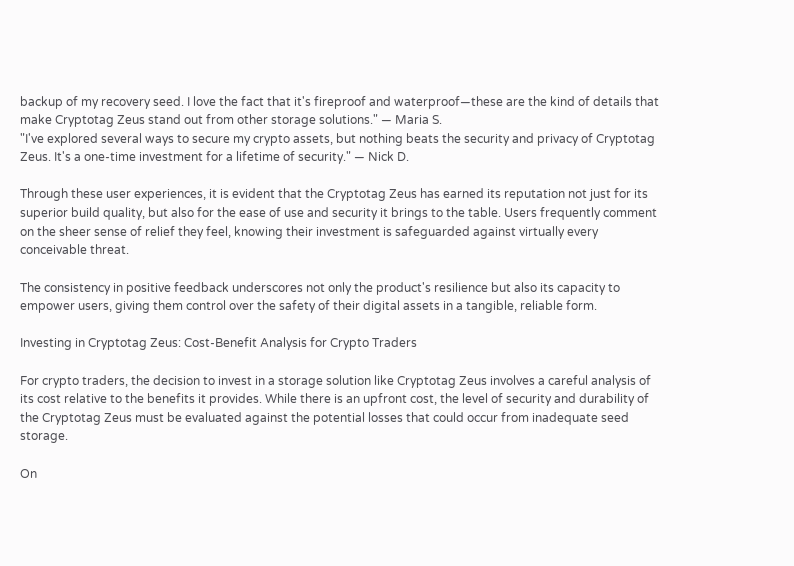backup of my recovery seed. I love the fact that it's fireproof and waterproof—these are the kind of details that make Cryptotag Zeus stand out from other storage solutions." — Maria S.
"I've explored several ways to secure my crypto assets, but nothing beats the security and privacy of Cryptotag Zeus. It's a one-time investment for a lifetime of security." — Nick D.

Through these user experiences, it is evident that the Cryptotag Zeus has earned its reputation not just for its superior build quality, but also for the ease of use and security it brings to the table. Users frequently comment on the sheer sense of relief they feel, knowing their investment is safeguarded against virtually every conceivable threat.

The consistency in positive feedback underscores not only the product's resilience but also its capacity to empower users, giving them control over the safety of their digital assets in a tangible, reliable form.

Investing in Cryptotag Zeus: Cost-Benefit Analysis for Crypto Traders

For crypto traders, the decision to invest in a storage solution like Cryptotag Zeus involves a careful analysis of its cost relative to the benefits it provides. While there is an upfront cost, the level of security and durability of the Cryptotag Zeus must be evaluated against the potential losses that could occur from inadequate seed storage.

On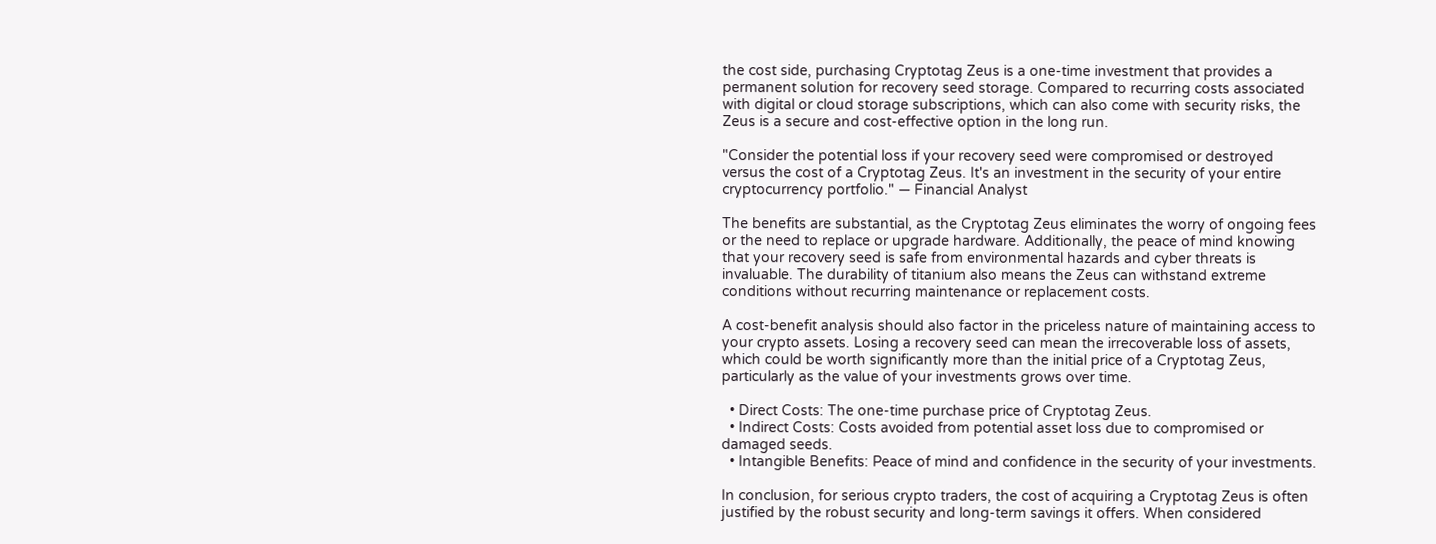the cost side, purchasing Cryptotag Zeus is a one-time investment that provides a permanent solution for recovery seed storage. Compared to recurring costs associated with digital or cloud storage subscriptions, which can also come with security risks, the Zeus is a secure and cost-effective option in the long run.

"Consider the potential loss if your recovery seed were compromised or destroyed versus the cost of a Cryptotag Zeus. It's an investment in the security of your entire cryptocurrency portfolio." — Financial Analyst

The benefits are substantial, as the Cryptotag Zeus eliminates the worry of ongoing fees or the need to replace or upgrade hardware. Additionally, the peace of mind knowing that your recovery seed is safe from environmental hazards and cyber threats is invaluable. The durability of titanium also means the Zeus can withstand extreme conditions without recurring maintenance or replacement costs.

A cost-benefit analysis should also factor in the priceless nature of maintaining access to your crypto assets. Losing a recovery seed can mean the irrecoverable loss of assets, which could be worth significantly more than the initial price of a Cryptotag Zeus, particularly as the value of your investments grows over time.

  • Direct Costs: The one-time purchase price of Cryptotag Zeus.
  • Indirect Costs: Costs avoided from potential asset loss due to compromised or damaged seeds.
  • Intangible Benefits: Peace of mind and confidence in the security of your investments.

In conclusion, for serious crypto traders, the cost of acquiring a Cryptotag Zeus is often justified by the robust security and long-term savings it offers. When considered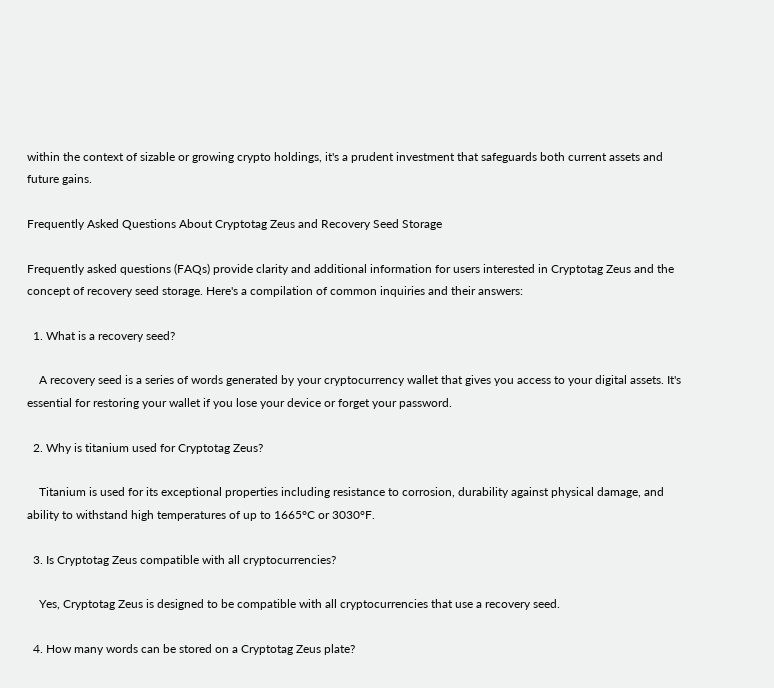within the context of sizable or growing crypto holdings, it's a prudent investment that safeguards both current assets and future gains.

Frequently Asked Questions About Cryptotag Zeus and Recovery Seed Storage

Frequently asked questions (FAQs) provide clarity and additional information for users interested in Cryptotag Zeus and the concept of recovery seed storage. Here's a compilation of common inquiries and their answers:

  1. What is a recovery seed?

    A recovery seed is a series of words generated by your cryptocurrency wallet that gives you access to your digital assets. It's essential for restoring your wallet if you lose your device or forget your password.

  2. Why is titanium used for Cryptotag Zeus?

    Titanium is used for its exceptional properties including resistance to corrosion, durability against physical damage, and ability to withstand high temperatures of up to 1665°C or 3030°F.

  3. Is Cryptotag Zeus compatible with all cryptocurrencies?

    Yes, Cryptotag Zeus is designed to be compatible with all cryptocurrencies that use a recovery seed.

  4. How many words can be stored on a Cryptotag Zeus plate?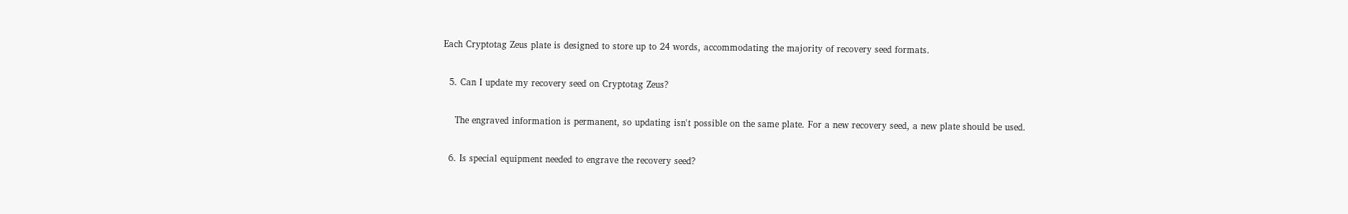Each Cryptotag Zeus plate is designed to store up to 24 words, accommodating the majority of recovery seed formats.

  5. Can I update my recovery seed on Cryptotag Zeus?

    The engraved information is permanent, so updating isn't possible on the same plate. For a new recovery seed, a new plate should be used.

  6. Is special equipment needed to engrave the recovery seed?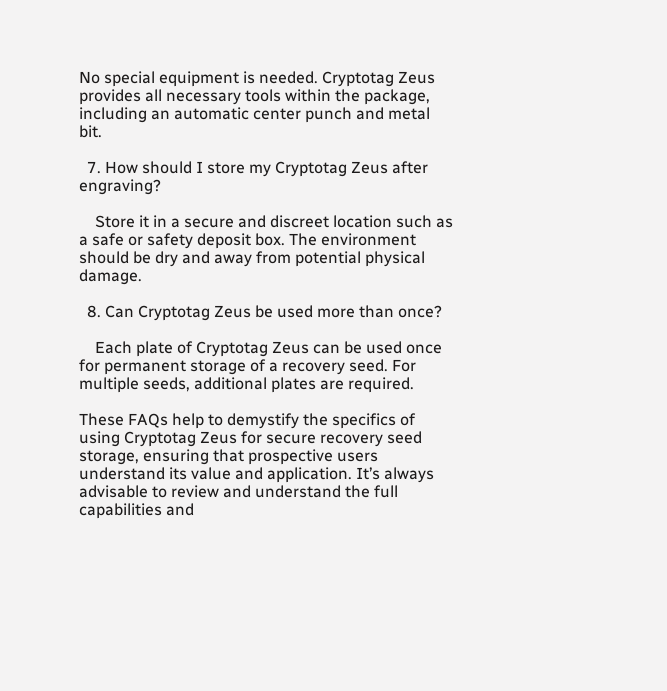No special equipment is needed. Cryptotag Zeus provides all necessary tools within the package, including an automatic center punch and metal bit.

  7. How should I store my Cryptotag Zeus after engraving?

    Store it in a secure and discreet location such as a safe or safety deposit box. The environment should be dry and away from potential physical damage.

  8. Can Cryptotag Zeus be used more than once?

    Each plate of Cryptotag Zeus can be used once for permanent storage of a recovery seed. For multiple seeds, additional plates are required.

These FAQs help to demystify the specifics of using Cryptotag Zeus for secure recovery seed storage, ensuring that prospective users understand its value and application. It’s always advisable to review and understand the full capabilities and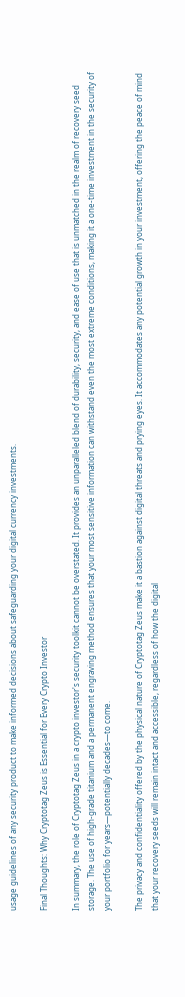usage guidelines of any security product to make informed decisions about safeguarding your digital currency investments.

Final Thoughts: Why Cryptotag Zeus is Essential for Every Crypto Investor

In summary, the role of Cryptotag Zeus in a crypto investor's security toolkit cannot be overstated. It provides an unparalleled blend of durability, security, and ease of use that is unmatched in the realm of recovery seed storage. The use of high-grade titanium and a permanent engraving method ensures that your most sensitive information can withstand even the most extreme conditions, making it a one-time investment in the security of your portfolio for years—potentially decades—to come.

The privacy and confidentiality offered by the physical nature of Cryptotag Zeus make it a bastion against digital threats and prying eyes. It accommodates any potential growth in your investment, offering the peace of mind that your recovery seeds will remain intact and accessible, regardless of how the digital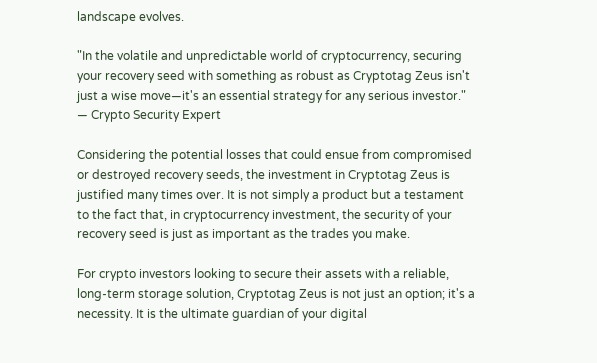landscape evolves.

"In the volatile and unpredictable world of cryptocurrency, securing your recovery seed with something as robust as Cryptotag Zeus isn't just a wise move—it's an essential strategy for any serious investor." — Crypto Security Expert

Considering the potential losses that could ensue from compromised or destroyed recovery seeds, the investment in Cryptotag Zeus is justified many times over. It is not simply a product but a testament to the fact that, in cryptocurrency investment, the security of your recovery seed is just as important as the trades you make.

For crypto investors looking to secure their assets with a reliable, long-term storage solution, Cryptotag Zeus is not just an option; it's a necessity. It is the ultimate guardian of your digital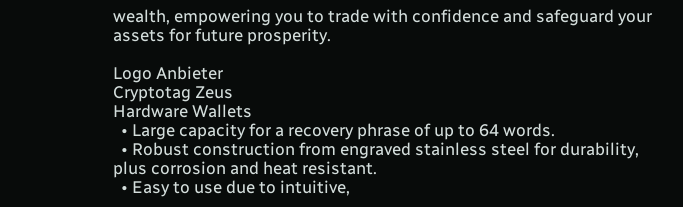wealth, empowering you to trade with confidence and safeguard your assets for future prosperity.

Logo Anbieter
Cryptotag Zeus
Hardware Wallets
  • Large capacity for a recovery phrase of up to 64 words.
  • Robust construction from engraved stainless steel for durability, plus corrosion and heat resistant.
  • Easy to use due to intuitive,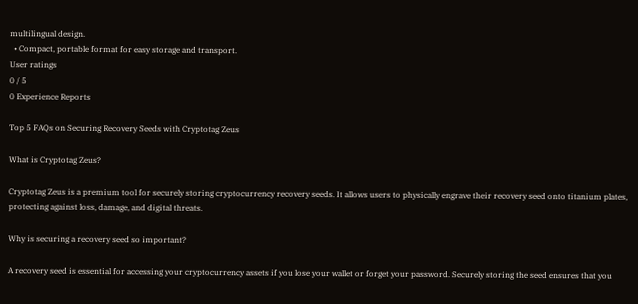multilingual design.
  • Compact, portable format for easy storage and transport.
User ratings
0 / 5
0 Experience Reports

Top 5 FAQs on Securing Recovery Seeds with Cryptotag Zeus

What is Cryptotag Zeus?

Cryptotag Zeus is a premium tool for securely storing cryptocurrency recovery seeds. It allows users to physically engrave their recovery seed onto titanium plates, protecting against loss, damage, and digital threats.

Why is securing a recovery seed so important?

A recovery seed is essential for accessing your cryptocurrency assets if you lose your wallet or forget your password. Securely storing the seed ensures that you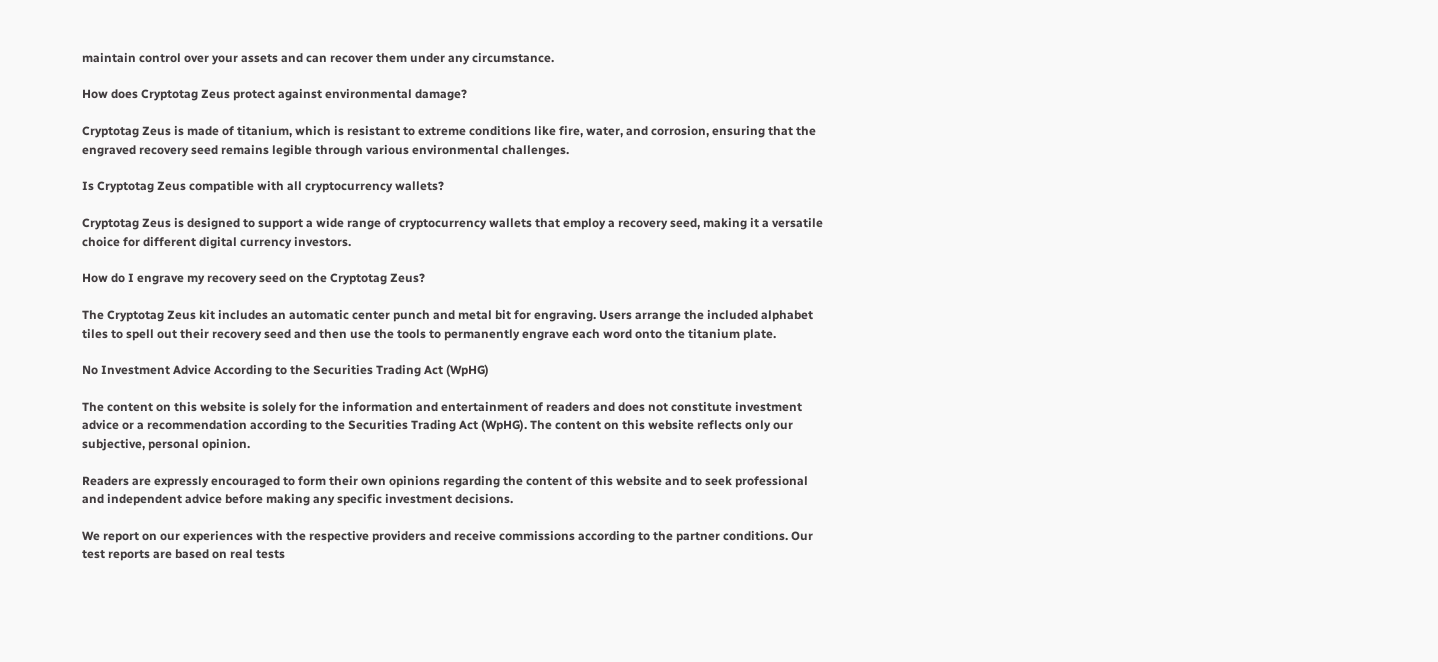maintain control over your assets and can recover them under any circumstance.

How does Cryptotag Zeus protect against environmental damage?

Cryptotag Zeus is made of titanium, which is resistant to extreme conditions like fire, water, and corrosion, ensuring that the engraved recovery seed remains legible through various environmental challenges.

Is Cryptotag Zeus compatible with all cryptocurrency wallets?

Cryptotag Zeus is designed to support a wide range of cryptocurrency wallets that employ a recovery seed, making it a versatile choice for different digital currency investors.

How do I engrave my recovery seed on the Cryptotag Zeus?

The Cryptotag Zeus kit includes an automatic center punch and metal bit for engraving. Users arrange the included alphabet tiles to spell out their recovery seed and then use the tools to permanently engrave each word onto the titanium plate.

No Investment Advice According to the Securities Trading Act (WpHG)

The content on this website is solely for the information and entertainment of readers and does not constitute investment advice or a recommendation according to the Securities Trading Act (WpHG). The content on this website reflects only our subjective, personal opinion.

Readers are expressly encouraged to form their own opinions regarding the content of this website and to seek professional and independent advice before making any specific investment decisions.

We report on our experiences with the respective providers and receive commissions according to the partner conditions. Our test reports are based on real tests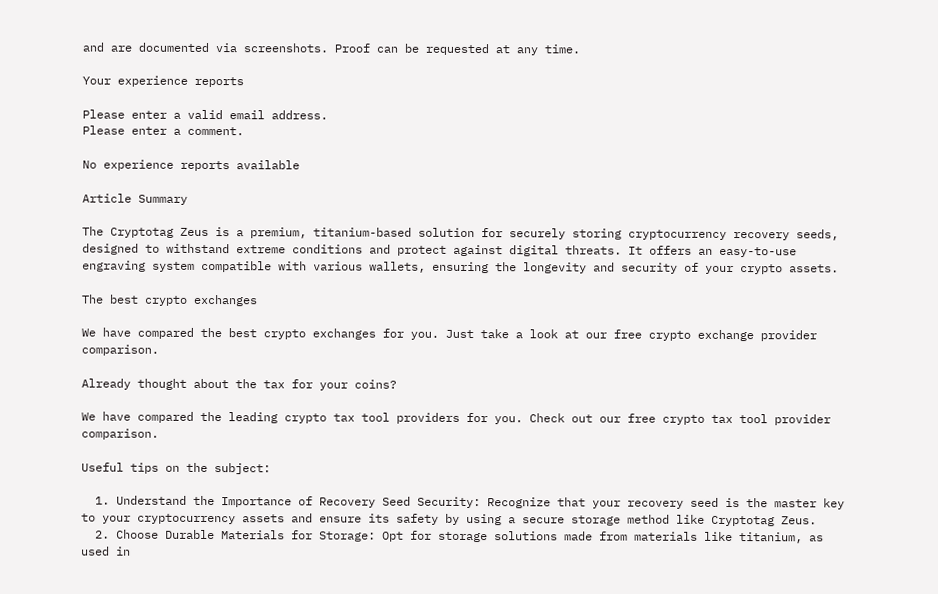and are documented via screenshots. Proof can be requested at any time.

Your experience reports

Please enter a valid email address.
Please enter a comment.

No experience reports available

Article Summary

The Cryptotag Zeus is a premium, titanium-based solution for securely storing cryptocurrency recovery seeds, designed to withstand extreme conditions and protect against digital threats. It offers an easy-to-use engraving system compatible with various wallets, ensuring the longevity and security of your crypto assets.

The best crypto exchanges

We have compared the best crypto exchanges for you. Just take a look at our free crypto exchange provider comparison.

Already thought about the tax for your coins?

We have compared the leading crypto tax tool providers for you. Check out our free crypto tax tool provider comparison.

Useful tips on the subject:

  1. Understand the Importance of Recovery Seed Security: Recognize that your recovery seed is the master key to your cryptocurrency assets and ensure its safety by using a secure storage method like Cryptotag Zeus.
  2. Choose Durable Materials for Storage: Opt for storage solutions made from materials like titanium, as used in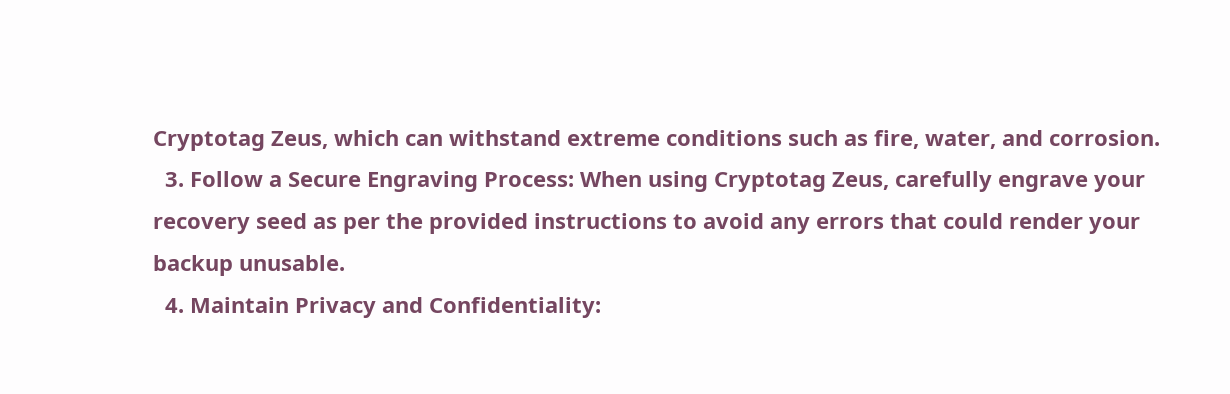Cryptotag Zeus, which can withstand extreme conditions such as fire, water, and corrosion.
  3. Follow a Secure Engraving Process: When using Cryptotag Zeus, carefully engrave your recovery seed as per the provided instructions to avoid any errors that could render your backup unusable.
  4. Maintain Privacy and Confidentiality: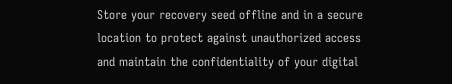Store your recovery seed offline and in a secure location to protect against unauthorized access and maintain the confidentiality of your digital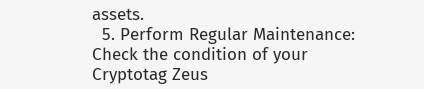assets.
  5. Perform Regular Maintenance: Check the condition of your Cryptotag Zeus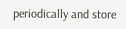periodically and store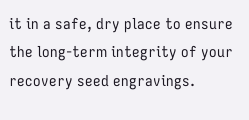it in a safe, dry place to ensure the long-term integrity of your recovery seed engravings.